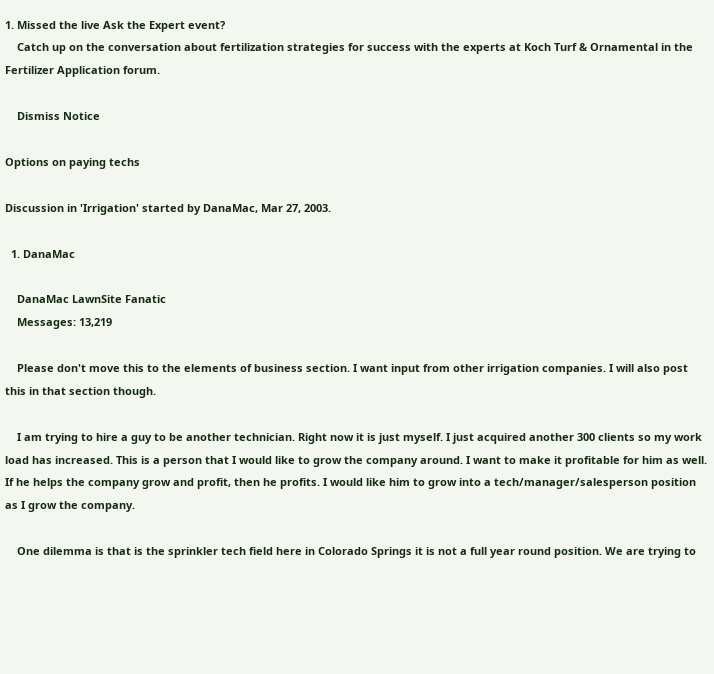1. Missed the live Ask the Expert event?
    Catch up on the conversation about fertilization strategies for success with the experts at Koch Turf & Ornamental in the Fertilizer Application forum.

    Dismiss Notice

Options on paying techs

Discussion in 'Irrigation' started by DanaMac, Mar 27, 2003.

  1. DanaMac

    DanaMac LawnSite Fanatic
    Messages: 13,219

    Please don't move this to the elements of business section. I want input from other irrigation companies. I will also post this in that section though.

    I am trying to hire a guy to be another technician. Right now it is just myself. I just acquired another 300 clients so my work load has increased. This is a person that I would like to grow the company around. I want to make it profitable for him as well. If he helps the company grow and profit, then he profits. I would like him to grow into a tech/manager/salesperson position as I grow the company.

    One dilemma is that is the sprinkler tech field here in Colorado Springs it is not a full year round position. We are trying to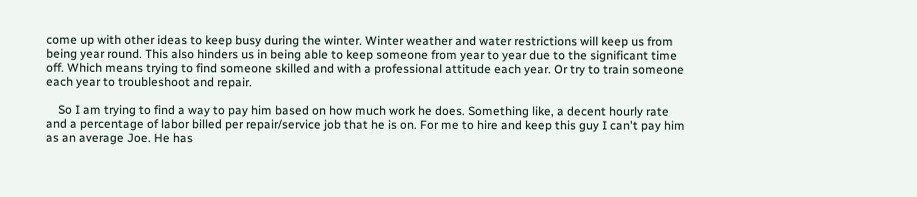come up with other ideas to keep busy during the winter. Winter weather and water restrictions will keep us from being year round. This also hinders us in being able to keep someone from year to year due to the significant time off. Which means trying to find someone skilled and with a professional attitude each year. Or try to train someone each year to troubleshoot and repair.

    So I am trying to find a way to pay him based on how much work he does. Something like, a decent hourly rate and a percentage of labor billed per repair/service job that he is on. For me to hire and keep this guy I can't pay him as an average Joe. He has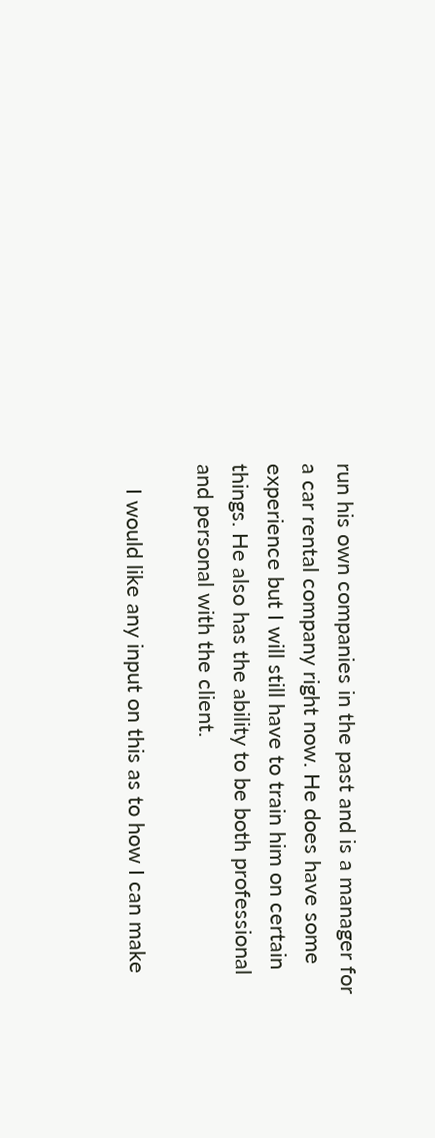run his own companies in the past and is a manager for a car rental company right now. He does have some experience but I will still have to train him on certain things. He also has the ability to be both professional and personal with the client.

    I would like any input on this as to how I can make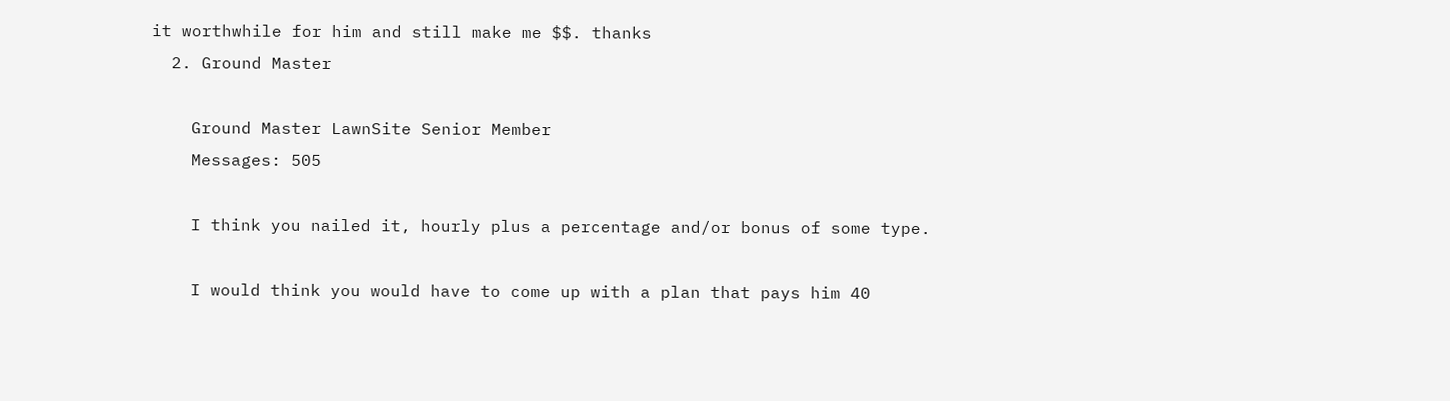it worthwhile for him and still make me $$. thanks
  2. Ground Master

    Ground Master LawnSite Senior Member
    Messages: 505

    I think you nailed it, hourly plus a percentage and/or bonus of some type.

    I would think you would have to come up with a plan that pays him 40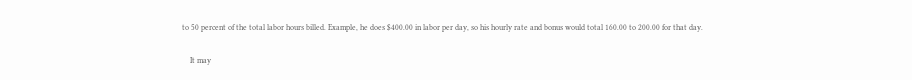to 50 percent of the total labor hours billed. Example, he does $400.00 in labor per day, so his hourly rate and bonus would total 160.00 to 200.00 for that day.

    It may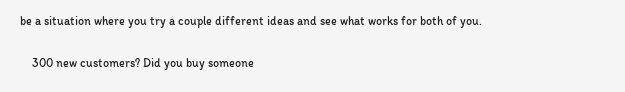be a situation where you try a couple different ideas and see what works for both of you.

    300 new customers? Did you buy someone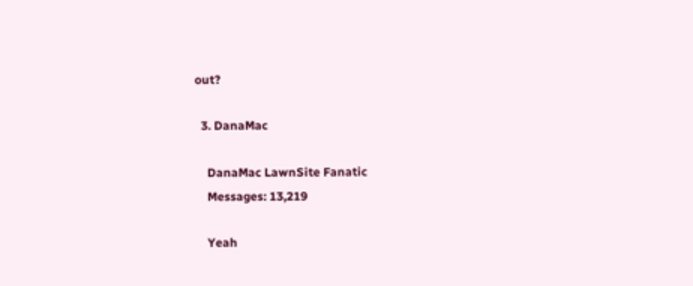out?

  3. DanaMac

    DanaMac LawnSite Fanatic
    Messages: 13,219

    Yeah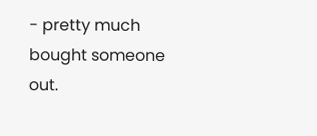- pretty much bought someone out.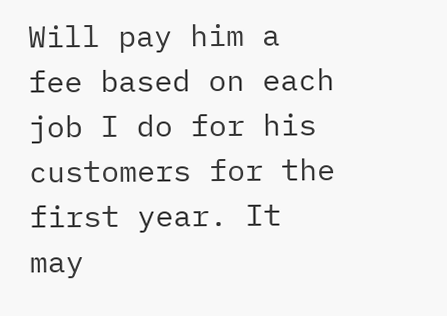Will pay him a fee based on each job I do for his customers for the first year. It may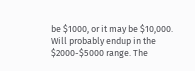be $1000, or it may be $10,000. Will probably endup in the $2000-$5000 range. The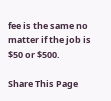fee is the same no matter if the job is $50 or $500.

Share This Page